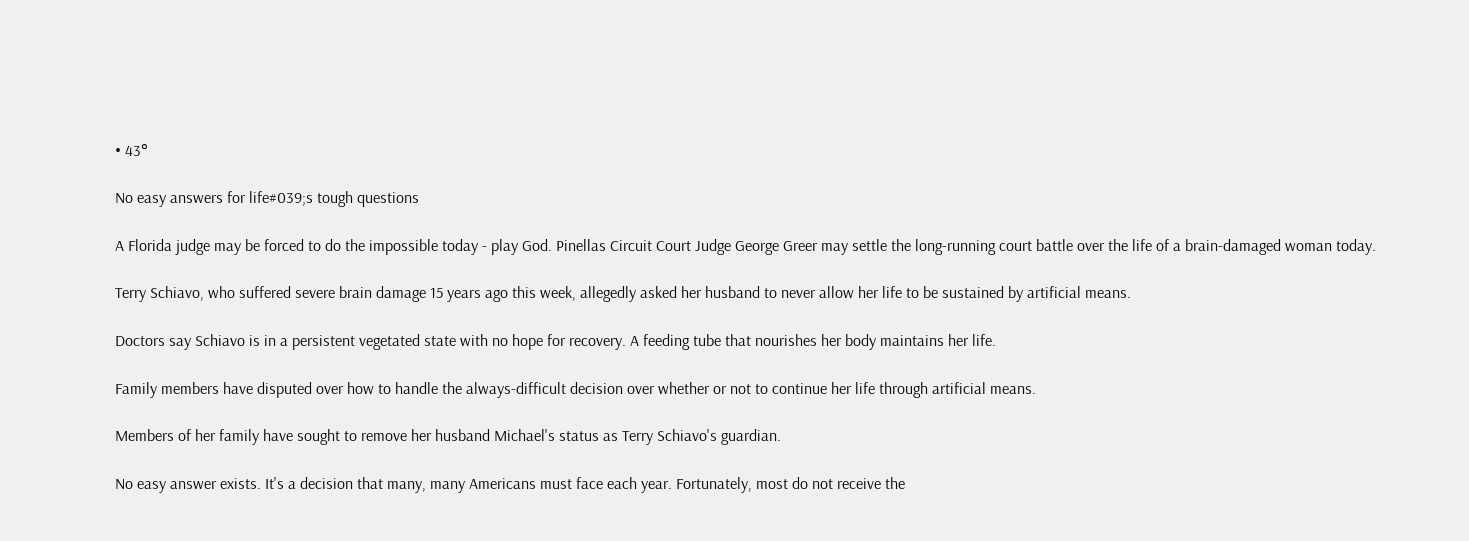• 43°

No easy answers for life#039;s tough questions

A Florida judge may be forced to do the impossible today - play God. Pinellas Circuit Court Judge George Greer may settle the long-running court battle over the life of a brain-damaged woman today.

Terry Schiavo, who suffered severe brain damage 15 years ago this week, allegedly asked her husband to never allow her life to be sustained by artificial means.

Doctors say Schiavo is in a persistent vegetated state with no hope for recovery. A feeding tube that nourishes her body maintains her life.

Family members have disputed over how to handle the always-difficult decision over whether or not to continue her life through artificial means.

Members of her family have sought to remove her husband Michael's status as Terry Schiavo's guardian.

No easy answer exists. It's a decision that many, many Americans must face each year. Fortunately, most do not receive the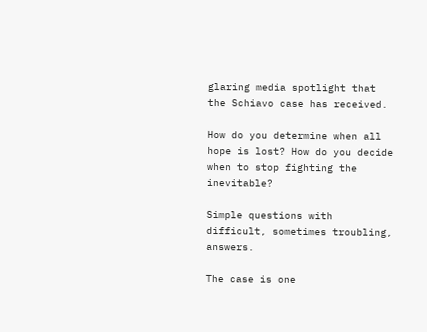glaring media spotlight that the Schiavo case has received.

How do you determine when all hope is lost? How do you decide when to stop fighting the inevitable?

Simple questions with difficult, sometimes troubling, answers.

The case is one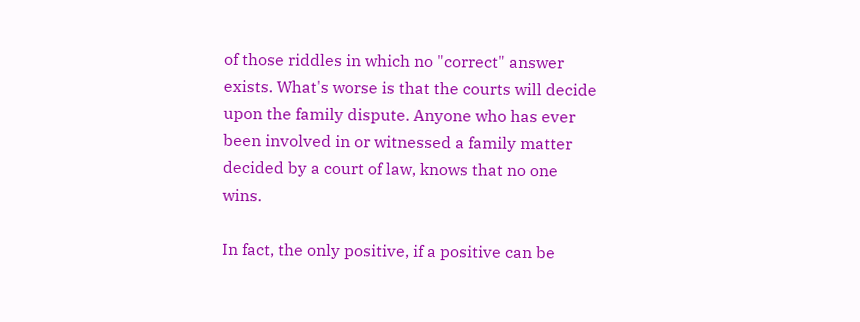of those riddles in which no "correct" answer exists. What's worse is that the courts will decide upon the family dispute. Anyone who has ever been involved in or witnessed a family matter decided by a court of law, knows that no one wins.

In fact, the only positive, if a positive can be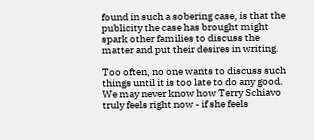found in such a sobering case, is that the publicity the case has brought might spark other families to discuss the matter and put their desires in writing.

Too often, no one wants to discuss such things until it is too late to do any good. We may never know how Terry Schiavo truly feels right now - if she feels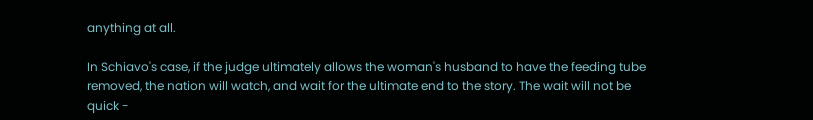anything at all.

In Schiavo's case, if the judge ultimately allows the woman's husband to have the feeding tube removed, the nation will watch, and wait for the ultimate end to the story. The wait will not be quick -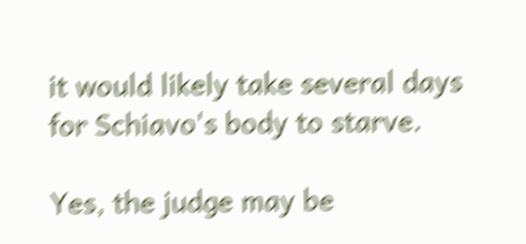it would likely take several days for Schiavo's body to starve.

Yes, the judge may be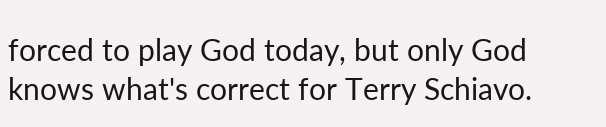forced to play God today, but only God knows what's correct for Terry Schiavo.